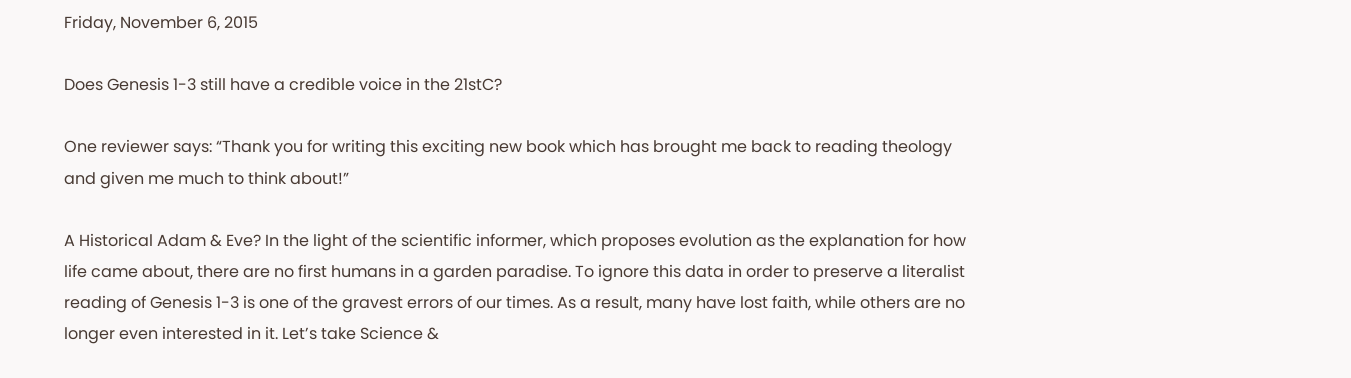Friday, November 6, 2015

Does Genesis 1-3 still have a credible voice in the 21stC?

One reviewer says: “Thank you for writing this exciting new book which has brought me back to reading theology and given me much to think about!”

A Historical Adam & Eve? In the light of the scientific informer, which proposes evolution as the explanation for how life came about, there are no first humans in a garden paradise. To ignore this data in order to preserve a literalist reading of Genesis 1-3 is one of the gravest errors of our times. As a result, many have lost faith, while others are no longer even interested in it. Let’s take Science &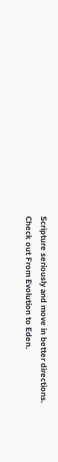Scripture seriously and move in better directions. Check out From Evolution to Eden.